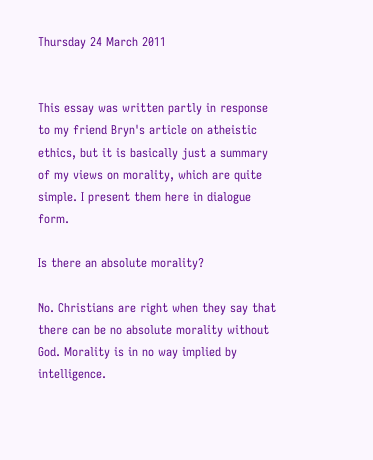Thursday 24 March 2011


This essay was written partly in response to my friend Bryn's article on atheistic ethics, but it is basically just a summary of my views on morality, which are quite simple. I present them here in dialogue form.

Is there an absolute morality?

No. Christians are right when they say that there can be no absolute morality without God. Morality is in no way implied by intelligence.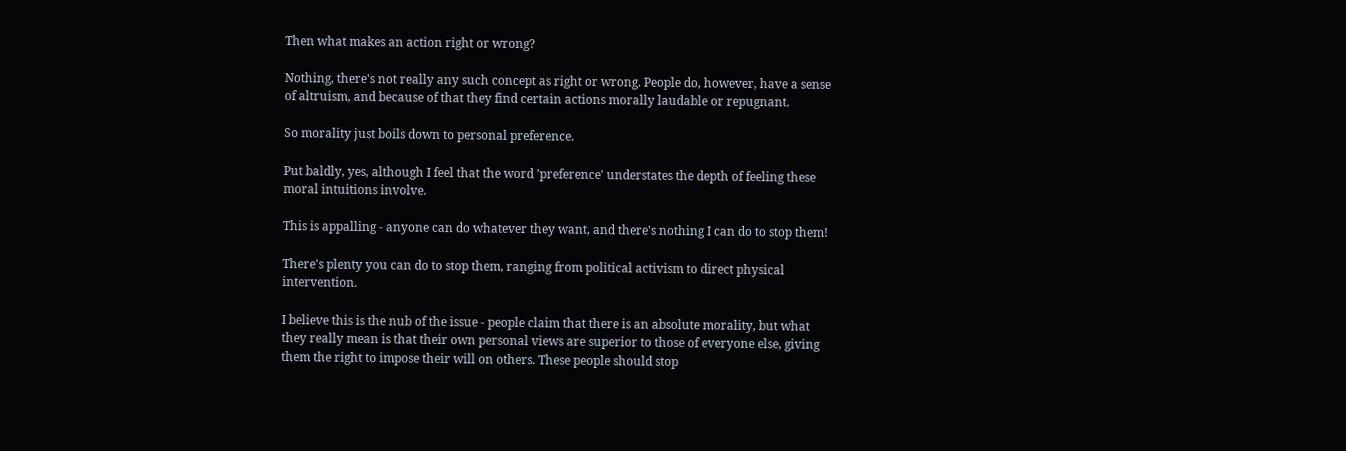Then what makes an action right or wrong?

Nothing, there's not really any such concept as right or wrong. People do, however, have a sense of altruism, and because of that they find certain actions morally laudable or repugnant.

So morality just boils down to personal preference.

Put baldly, yes, although I feel that the word 'preference' understates the depth of feeling these moral intuitions involve.

This is appalling - anyone can do whatever they want, and there's nothing I can do to stop them!

There's plenty you can do to stop them, ranging from political activism to direct physical intervention.

I believe this is the nub of the issue - people claim that there is an absolute morality, but what they really mean is that their own personal views are superior to those of everyone else, giving them the right to impose their will on others. These people should stop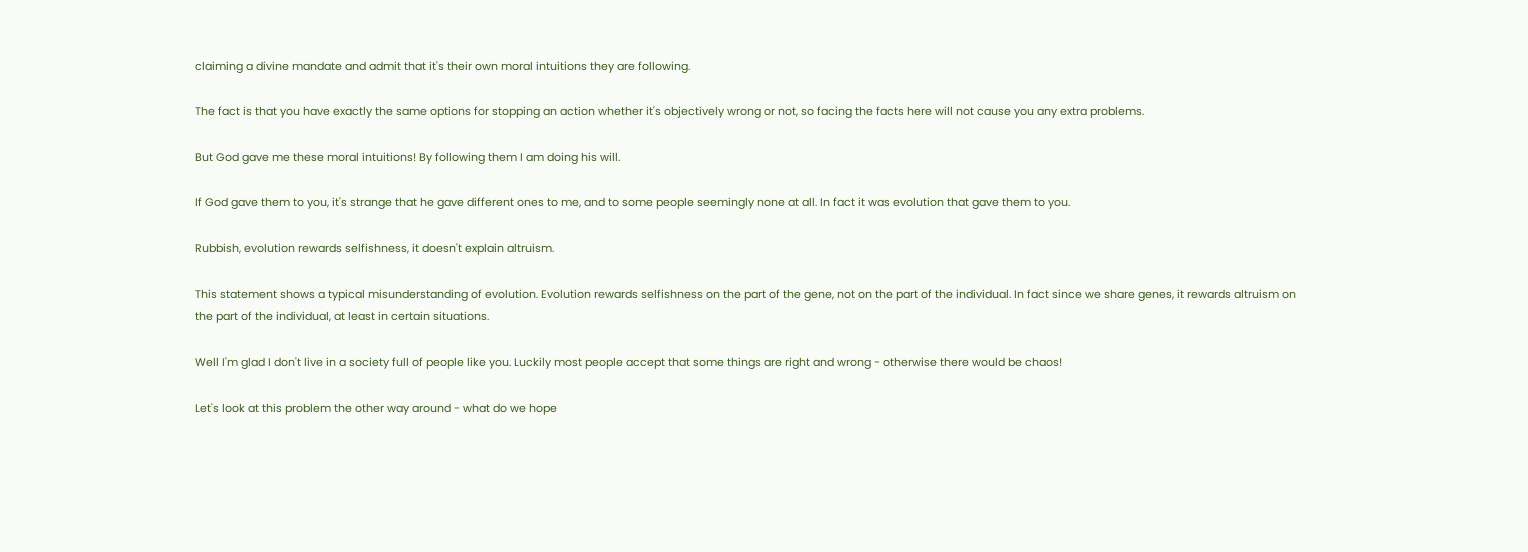claiming a divine mandate and admit that it's their own moral intuitions they are following.

The fact is that you have exactly the same options for stopping an action whether it's objectively wrong or not, so facing the facts here will not cause you any extra problems.

But God gave me these moral intuitions! By following them I am doing his will.

If God gave them to you, it's strange that he gave different ones to me, and to some people seemingly none at all. In fact it was evolution that gave them to you.

Rubbish, evolution rewards selfishness, it doesn't explain altruism.

This statement shows a typical misunderstanding of evolution. Evolution rewards selfishness on the part of the gene, not on the part of the individual. In fact since we share genes, it rewards altruism on the part of the individual, at least in certain situations.

Well I'm glad I don't live in a society full of people like you. Luckily most people accept that some things are right and wrong - otherwise there would be chaos!

Let's look at this problem the other way around - what do we hope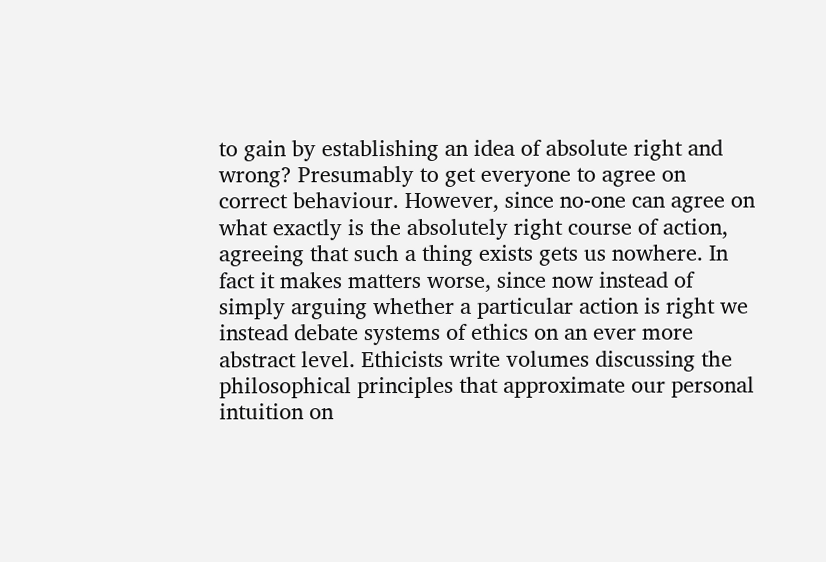to gain by establishing an idea of absolute right and wrong? Presumably to get everyone to agree on correct behaviour. However, since no-one can agree on what exactly is the absolutely right course of action, agreeing that such a thing exists gets us nowhere. In fact it makes matters worse, since now instead of simply arguing whether a particular action is right we instead debate systems of ethics on an ever more abstract level. Ethicists write volumes discussing the philosophical principles that approximate our personal intuition on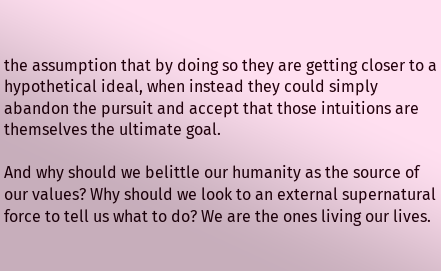the assumption that by doing so they are getting closer to a hypothetical ideal, when instead they could simply abandon the pursuit and accept that those intuitions are themselves the ultimate goal.

And why should we belittle our humanity as the source of our values? Why should we look to an external supernatural force to tell us what to do? We are the ones living our lives.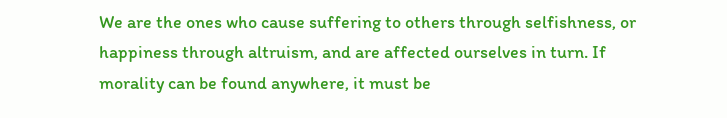We are the ones who cause suffering to others through selfishness, or happiness through altruism, and are affected ourselves in turn. If morality can be found anywhere, it must be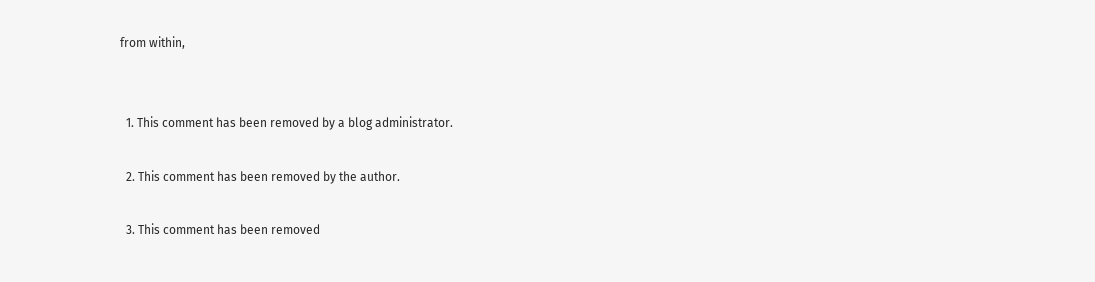from within,


  1. This comment has been removed by a blog administrator.

  2. This comment has been removed by the author.

  3. This comment has been removed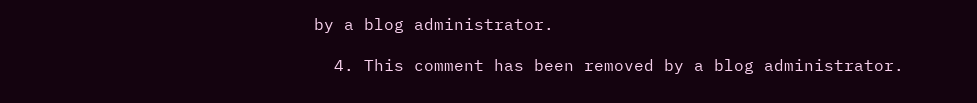by a blog administrator.

  4. This comment has been removed by a blog administrator.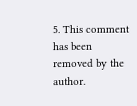5. This comment has been removed by the author.